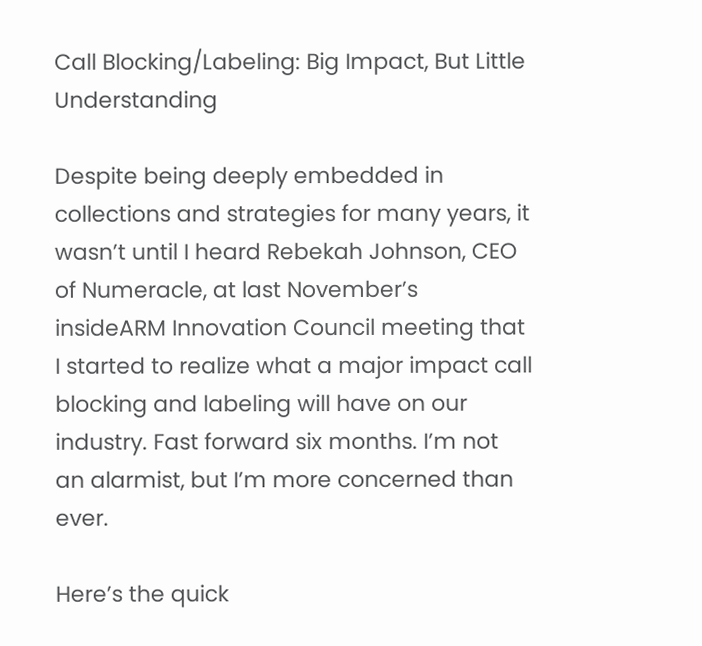Call Blocking/Labeling: Big Impact, But Little Understanding

Despite being deeply embedded in collections and strategies for many years, it wasn’t until I heard Rebekah Johnson, CEO of Numeracle, at last November’s insideARM Innovation Council meeting that I started to realize what a major impact call blocking and labeling will have on our industry. Fast forward six months. I’m not an alarmist, but I’m more concerned than ever.

Here’s the quick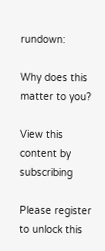rundown:

Why does this matter to you?

View this content by subscribing

Please register to unlock this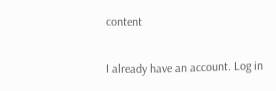content

I already have an account. Log in